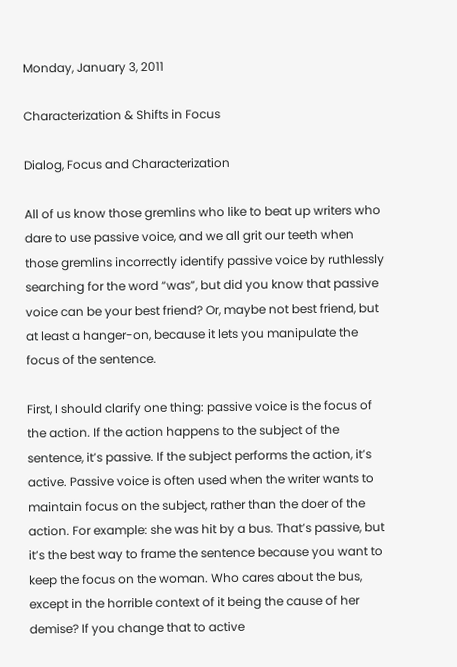Monday, January 3, 2011

Characterization & Shifts in Focus

Dialog, Focus and Characterization

All of us know those gremlins who like to beat up writers who dare to use passive voice, and we all grit our teeth when those gremlins incorrectly identify passive voice by ruthlessly searching for the word “was”, but did you know that passive voice can be your best friend? Or, maybe not best friend, but at least a hanger-on, because it lets you manipulate the focus of the sentence.

First, I should clarify one thing: passive voice is the focus of the action. If the action happens to the subject of the sentence, it’s passive. If the subject performs the action, it’s active. Passive voice is often used when the writer wants to maintain focus on the subject, rather than the doer of the action. For example: she was hit by a bus. That’s passive, but it’s the best way to frame the sentence because you want to keep the focus on the woman. Who cares about the bus, except in the horrible context of it being the cause of her demise? If you change that to active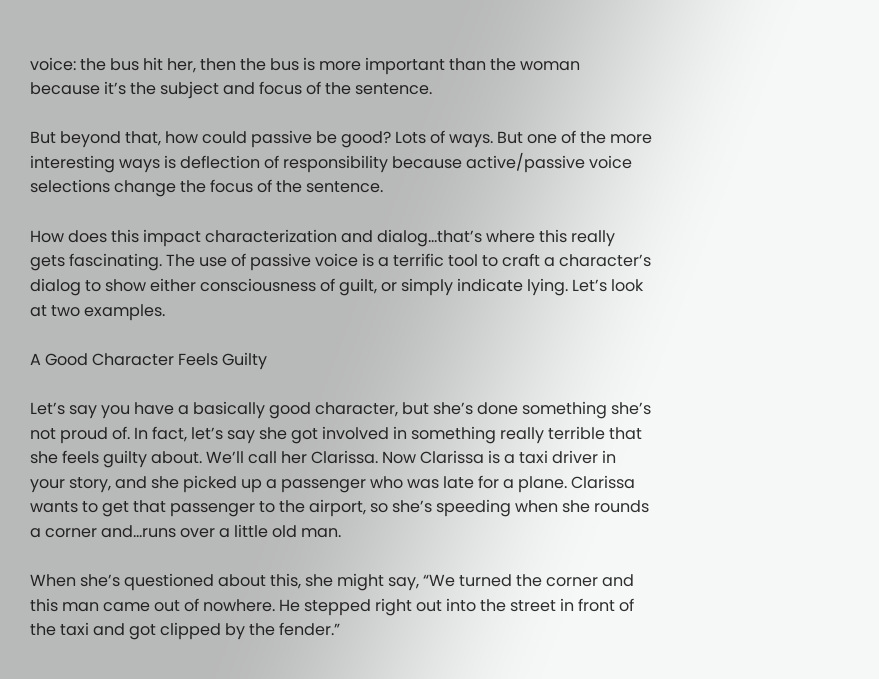voice: the bus hit her, then the bus is more important than the woman because it’s the subject and focus of the sentence.

But beyond that, how could passive be good? Lots of ways. But one of the more interesting ways is deflection of responsibility because active/passive voice selections change the focus of the sentence.

How does this impact characterization and dialog…that’s where this really gets fascinating. The use of passive voice is a terrific tool to craft a character’s dialog to show either consciousness of guilt, or simply indicate lying. Let’s look at two examples.

A Good Character Feels Guilty

Let’s say you have a basically good character, but she’s done something she’s not proud of. In fact, let’s say she got involved in something really terrible that she feels guilty about. We’ll call her Clarissa. Now Clarissa is a taxi driver in your story, and she picked up a passenger who was late for a plane. Clarissa wants to get that passenger to the airport, so she’s speeding when she rounds a corner and…runs over a little old man.

When she’s questioned about this, she might say, “We turned the corner and this man came out of nowhere. He stepped right out into the street in front of the taxi and got clipped by the fender.”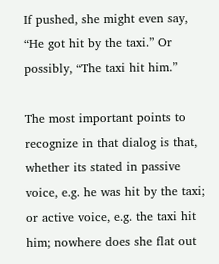If pushed, she might even say, “He got hit by the taxi.” Or possibly, “The taxi hit him.”

The most important points to recognize in that dialog is that, whether its stated in passive voice, e.g. he was hit by the taxi; or active voice, e.g. the taxi hit him; nowhere does she flat out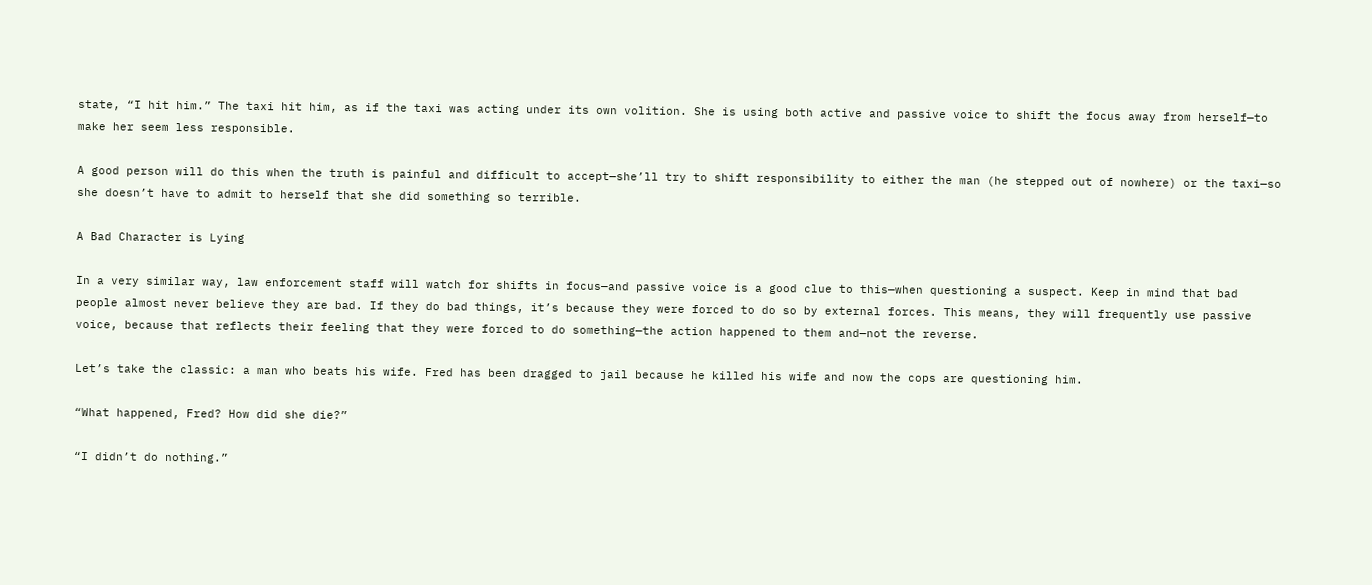state, “I hit him.” The taxi hit him, as if the taxi was acting under its own volition. She is using both active and passive voice to shift the focus away from herself—to make her seem less responsible.

A good person will do this when the truth is painful and difficult to accept—she’ll try to shift responsibility to either the man (he stepped out of nowhere) or the taxi—so she doesn’t have to admit to herself that she did something so terrible.

A Bad Character is Lying

In a very similar way, law enforcement staff will watch for shifts in focus—and passive voice is a good clue to this—when questioning a suspect. Keep in mind that bad people almost never believe they are bad. If they do bad things, it’s because they were forced to do so by external forces. This means, they will frequently use passive voice, because that reflects their feeling that they were forced to do something—the action happened to them and—not the reverse.

Let’s take the classic: a man who beats his wife. Fred has been dragged to jail because he killed his wife and now the cops are questioning him.

“What happened, Fred? How did she die?”

“I didn’t do nothing.”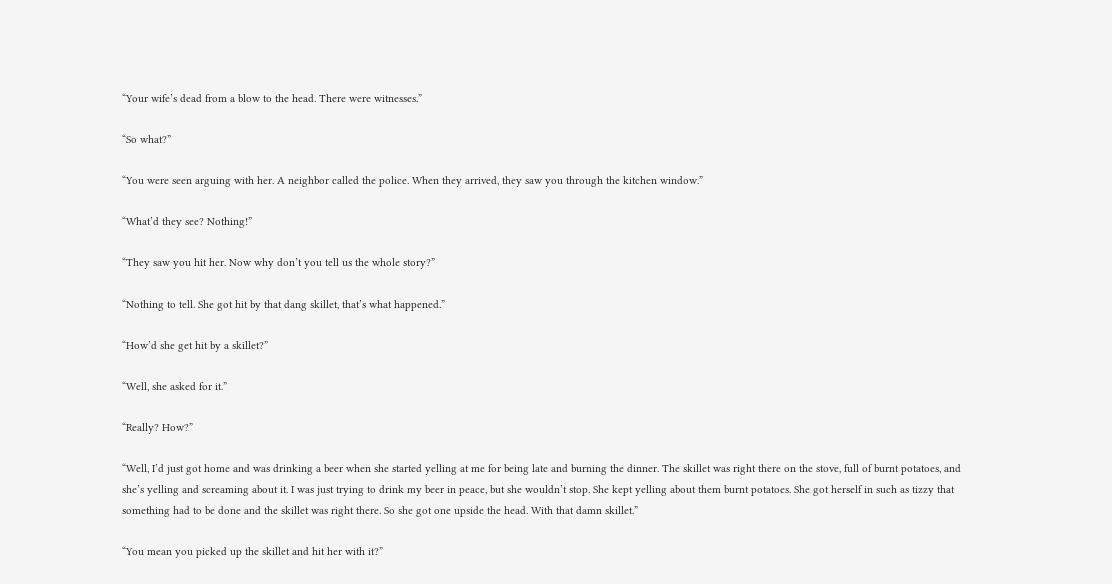“Your wife’s dead from a blow to the head. There were witnesses.”

“So what?”

“You were seen arguing with her. A neighbor called the police. When they arrived, they saw you through the kitchen window.”

“What’d they see? Nothing!”

“They saw you hit her. Now why don’t you tell us the whole story?”

“Nothing to tell. She got hit by that dang skillet, that’s what happened.”

“How’d she get hit by a skillet?”

“Well, she asked for it.”

“Really? How?”

“Well, I’d just got home and was drinking a beer when she started yelling at me for being late and burning the dinner. The skillet was right there on the stove, full of burnt potatoes, and she’s yelling and screaming about it. I was just trying to drink my beer in peace, but she wouldn’t stop. She kept yelling about them burnt potatoes. She got herself in such as tizzy that something had to be done and the skillet was right there. So she got one upside the head. With that damn skillet.”

“You mean you picked up the skillet and hit her with it?”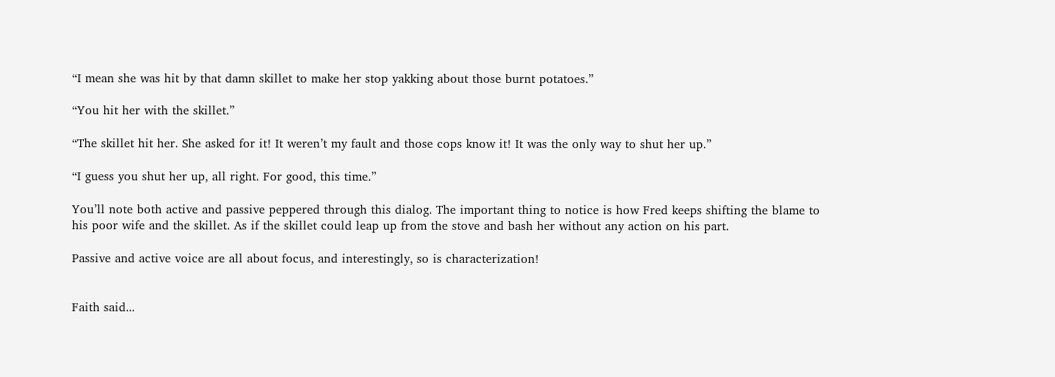“I mean she was hit by that damn skillet to make her stop yakking about those burnt potatoes.”

“You hit her with the skillet.”

“The skillet hit her. She asked for it! It weren’t my fault and those cops know it! It was the only way to shut her up.”

“I guess you shut her up, all right. For good, this time.”

You’ll note both active and passive peppered through this dialog. The important thing to notice is how Fred keeps shifting the blame to his poor wife and the skillet. As if the skillet could leap up from the stove and bash her without any action on his part.

Passive and active voice are all about focus, and interestingly, so is characterization!


Faith said...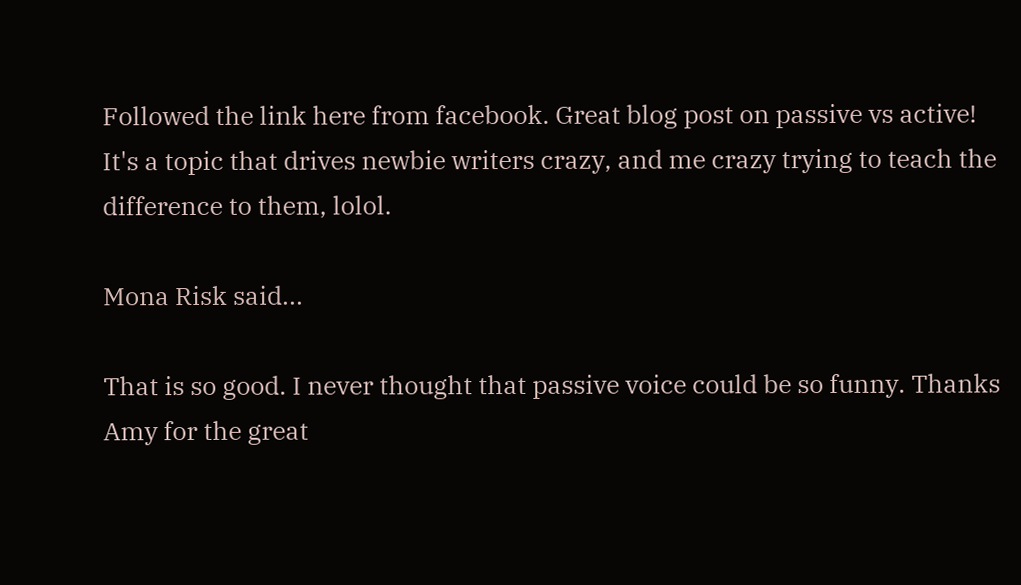Followed the link here from facebook. Great blog post on passive vs active! It's a topic that drives newbie writers crazy, and me crazy trying to teach the difference to them, lolol.

Mona Risk said...

That is so good. I never thought that passive voice could be so funny. Thanks Amy for the great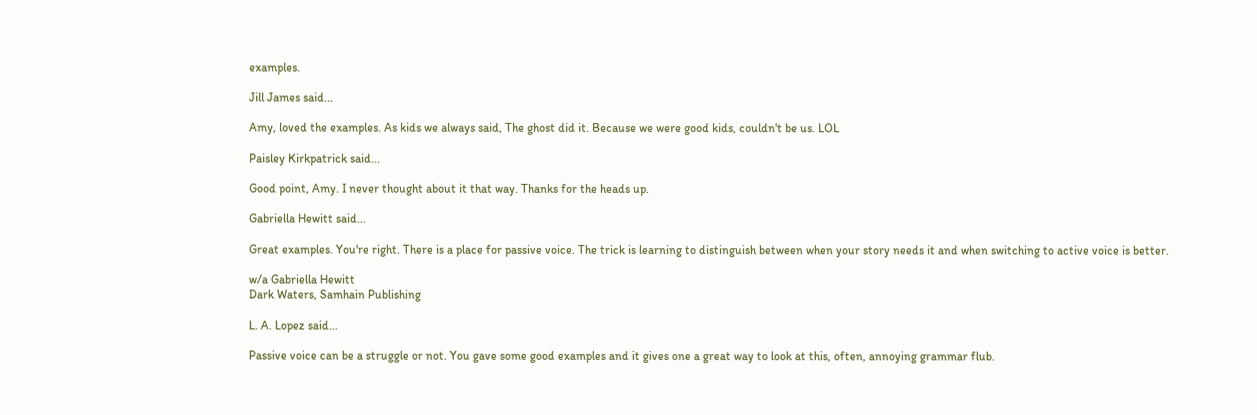examples.

Jill James said...

Amy, loved the examples. As kids we always said, The ghost did it. Because we were good kids, couldn't be us. LOL

Paisley Kirkpatrick said...

Good point, Amy. I never thought about it that way. Thanks for the heads up.

Gabriella Hewitt said...

Great examples. You're right. There is a place for passive voice. The trick is learning to distinguish between when your story needs it and when switching to active voice is better.

w/a Gabriella Hewitt
Dark Waters, Samhain Publishing

L. A. Lopez said...

Passive voice can be a struggle or not. You gave some good examples and it gives one a great way to look at this, often, annoying grammar flub.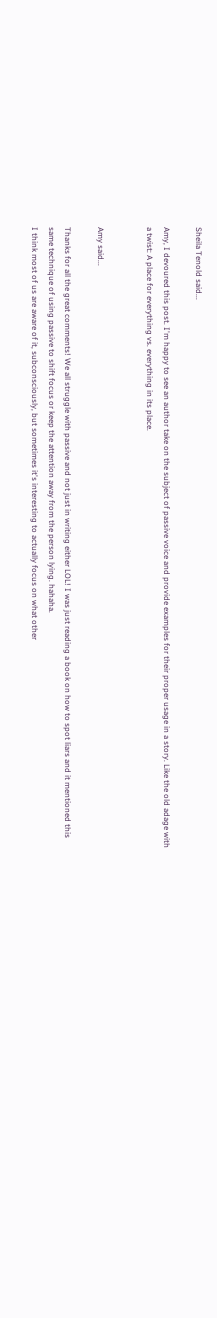Sheila Tenold said...

Amy, I devoured this post. I'm happy to see an author take on the subject of passive voice and provide examples for their proper usage in a story. Like the old adage with a twist: A place for everything vs. everything in its place.


Amy said...

Thanks for all the great comments! We all struggle with passive and not just in writing either LOL! I was just reading a book on how to spot liars and it mentioned this same technique of using passive to shift focus or keep the attention away from the person lying. hahaha.
I think most of us are aware of it, subconsciously, but sometimes it's interesting to actually focus on what other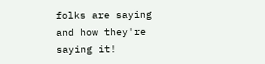folks are saying and how they're saying it!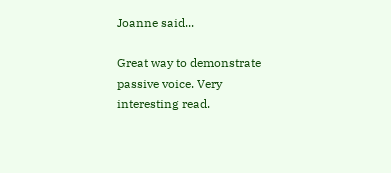Joanne said...

Great way to demonstrate passive voice. Very interesting read.